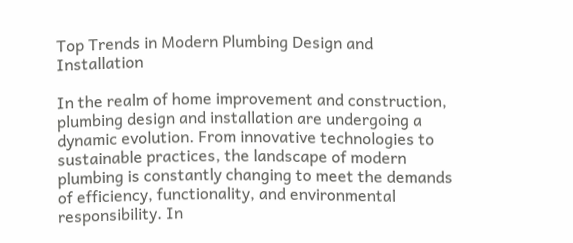Top Trends in Modern Plumbing Design and Installation

In the realm of home improvement and construction, plumbing design and installation are undergoing a dynamic evolution. From innovative technologies to sustainable practices, the landscape of modern plumbing is constantly changing to meet the demands of efficiency, functionality, and environmental responsibility. In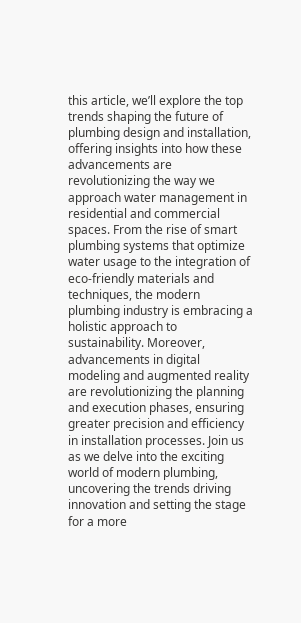this article, we’ll explore the top trends shaping the future of plumbing design and installation, offering insights into how these advancements are revolutionizing the way we approach water management in residential and commercial spaces. From the rise of smart plumbing systems that optimize water usage to the integration of eco-friendly materials and techniques, the modern plumbing industry is embracing a holistic approach to sustainability. Moreover, advancements in digital modeling and augmented reality are revolutionizing the planning and execution phases, ensuring greater precision and efficiency in installation processes. Join us as we delve into the exciting world of modern plumbing, uncovering the trends driving innovation and setting the stage for a more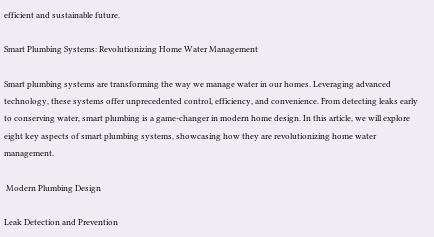efficient and sustainable future.

Smart Plumbing Systems: Revolutionizing Home Water Management

Smart plumbing systems are transforming the way we manage water in our homes. Leveraging advanced technology, these systems offer unprecedented control, efficiency, and convenience. From detecting leaks early to conserving water, smart plumbing is a game-changer in modern home design. In this article, we will explore eight key aspects of smart plumbing systems, showcasing how they are revolutionizing home water management.

 Modern Plumbing Design

Leak Detection and Prevention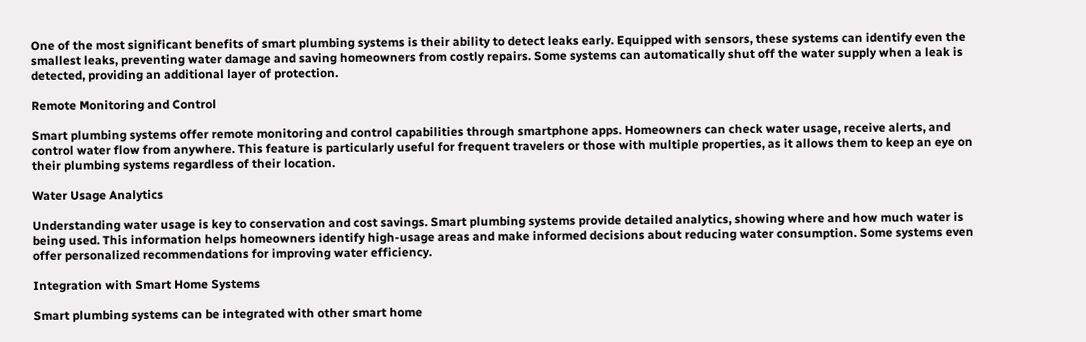One of the most significant benefits of smart plumbing systems is their ability to detect leaks early. Equipped with sensors, these systems can identify even the smallest leaks, preventing water damage and saving homeowners from costly repairs. Some systems can automatically shut off the water supply when a leak is detected, providing an additional layer of protection.

Remote Monitoring and Control

Smart plumbing systems offer remote monitoring and control capabilities through smartphone apps. Homeowners can check water usage, receive alerts, and control water flow from anywhere. This feature is particularly useful for frequent travelers or those with multiple properties, as it allows them to keep an eye on their plumbing systems regardless of their location.

Water Usage Analytics

Understanding water usage is key to conservation and cost savings. Smart plumbing systems provide detailed analytics, showing where and how much water is being used. This information helps homeowners identify high-usage areas and make informed decisions about reducing water consumption. Some systems even offer personalized recommendations for improving water efficiency.

Integration with Smart Home Systems

Smart plumbing systems can be integrated with other smart home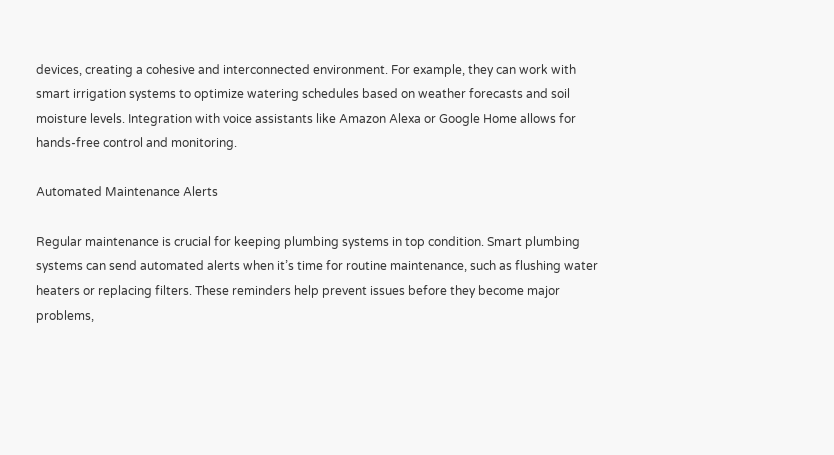devices, creating a cohesive and interconnected environment. For example, they can work with smart irrigation systems to optimize watering schedules based on weather forecasts and soil moisture levels. Integration with voice assistants like Amazon Alexa or Google Home allows for hands-free control and monitoring.

Automated Maintenance Alerts

Regular maintenance is crucial for keeping plumbing systems in top condition. Smart plumbing systems can send automated alerts when it’s time for routine maintenance, such as flushing water heaters or replacing filters. These reminders help prevent issues before they become major problems,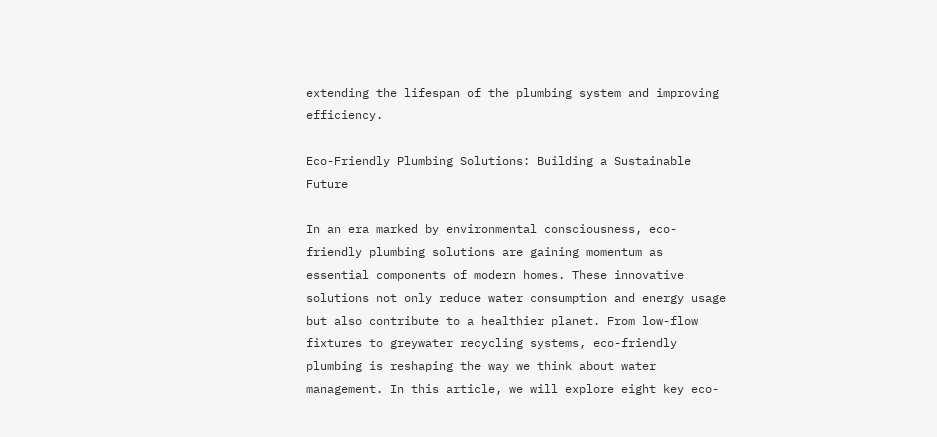extending the lifespan of the plumbing system and improving efficiency.

Eco-Friendly Plumbing Solutions: Building a Sustainable Future

In an era marked by environmental consciousness, eco-friendly plumbing solutions are gaining momentum as essential components of modern homes. These innovative solutions not only reduce water consumption and energy usage but also contribute to a healthier planet. From low-flow fixtures to greywater recycling systems, eco-friendly plumbing is reshaping the way we think about water management. In this article, we will explore eight key eco-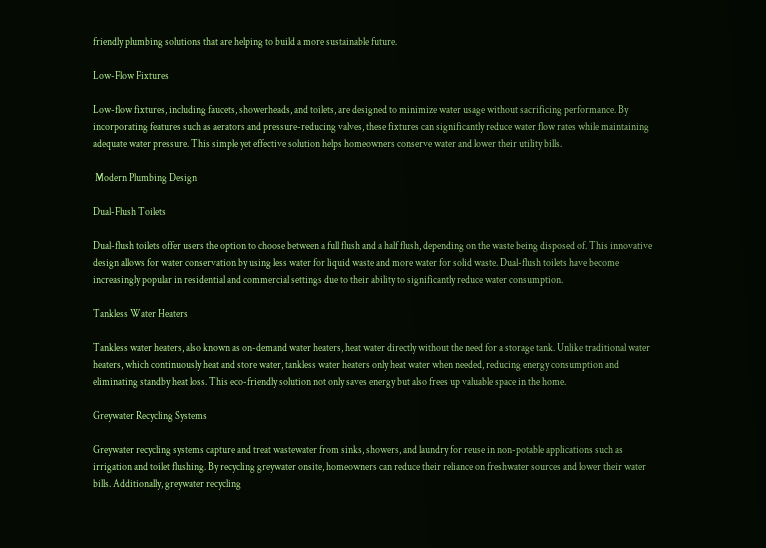friendly plumbing solutions that are helping to build a more sustainable future.

Low-Flow Fixtures

Low-flow fixtures, including faucets, showerheads, and toilets, are designed to minimize water usage without sacrificing performance. By incorporating features such as aerators and pressure-reducing valves, these fixtures can significantly reduce water flow rates while maintaining adequate water pressure. This simple yet effective solution helps homeowners conserve water and lower their utility bills.

 Modern Plumbing Design

Dual-Flush Toilets

Dual-flush toilets offer users the option to choose between a full flush and a half flush, depending on the waste being disposed of. This innovative design allows for water conservation by using less water for liquid waste and more water for solid waste. Dual-flush toilets have become increasingly popular in residential and commercial settings due to their ability to significantly reduce water consumption.

Tankless Water Heaters

Tankless water heaters, also known as on-demand water heaters, heat water directly without the need for a storage tank. Unlike traditional water heaters, which continuously heat and store water, tankless water heaters only heat water when needed, reducing energy consumption and eliminating standby heat loss. This eco-friendly solution not only saves energy but also frees up valuable space in the home.

Greywater Recycling Systems

Greywater recycling systems capture and treat wastewater from sinks, showers, and laundry for reuse in non-potable applications such as irrigation and toilet flushing. By recycling greywater onsite, homeowners can reduce their reliance on freshwater sources and lower their water bills. Additionally, greywater recycling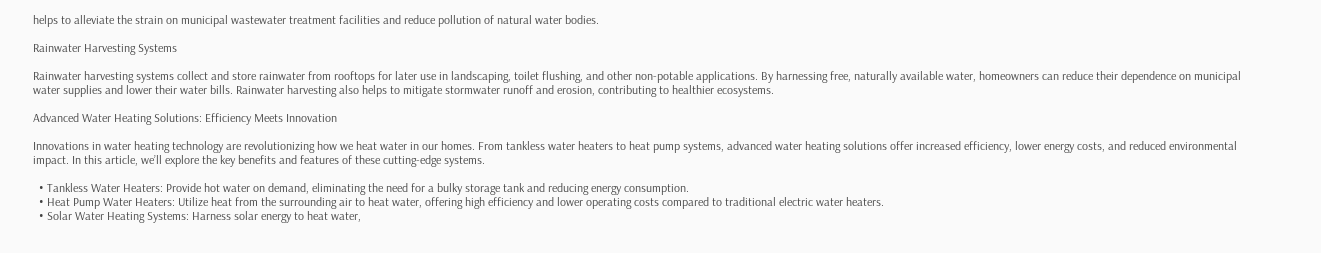helps to alleviate the strain on municipal wastewater treatment facilities and reduce pollution of natural water bodies.

Rainwater Harvesting Systems

Rainwater harvesting systems collect and store rainwater from rooftops for later use in landscaping, toilet flushing, and other non-potable applications. By harnessing free, naturally available water, homeowners can reduce their dependence on municipal water supplies and lower their water bills. Rainwater harvesting also helps to mitigate stormwater runoff and erosion, contributing to healthier ecosystems.

Advanced Water Heating Solutions: Efficiency Meets Innovation

Innovations in water heating technology are revolutionizing how we heat water in our homes. From tankless water heaters to heat pump systems, advanced water heating solutions offer increased efficiency, lower energy costs, and reduced environmental impact. In this article, we’ll explore the key benefits and features of these cutting-edge systems.

  • Tankless Water Heaters: Provide hot water on demand, eliminating the need for a bulky storage tank and reducing energy consumption.
  • Heat Pump Water Heaters: Utilize heat from the surrounding air to heat water, offering high efficiency and lower operating costs compared to traditional electric water heaters.
  • Solar Water Heating Systems: Harness solar energy to heat water,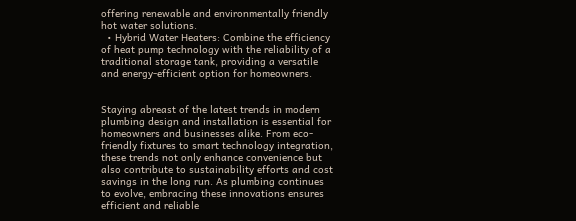offering renewable and environmentally friendly hot water solutions.
  • Hybrid Water Heaters: Combine the efficiency of heat pump technology with the reliability of a traditional storage tank, providing a versatile and energy-efficient option for homeowners.


Staying abreast of the latest trends in modern plumbing design and installation is essential for homeowners and businesses alike. From eco-friendly fixtures to smart technology integration, these trends not only enhance convenience but also contribute to sustainability efforts and cost savings in the long run. As plumbing continues to evolve, embracing these innovations ensures efficient and reliable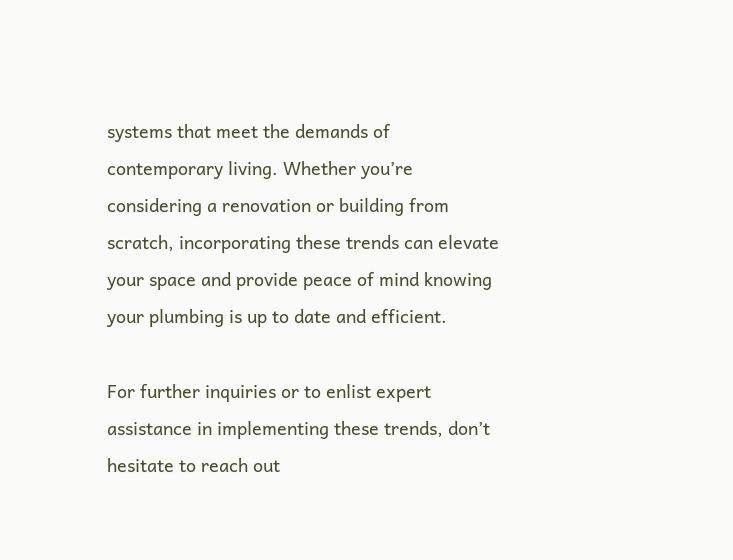systems that meet the demands of contemporary living. Whether you’re considering a renovation or building from scratch, incorporating these trends can elevate your space and provide peace of mind knowing your plumbing is up to date and efficient.

For further inquiries or to enlist expert assistance in implementing these trends, don’t hesitate to reach out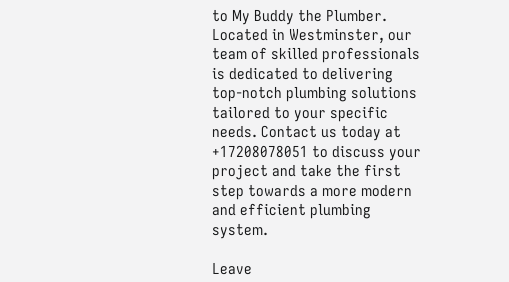to My Buddy the Plumber. Located in Westminster, our team of skilled professionals is dedicated to delivering top-notch plumbing solutions tailored to your specific needs. Contact us today at +17208078051 to discuss your project and take the first step towards a more modern and efficient plumbing system.

Leave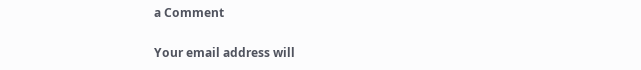a Comment

Your email address will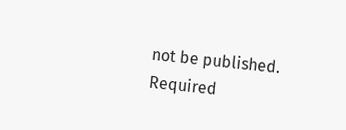not be published. Required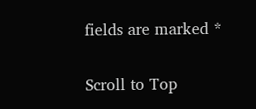fields are marked *

Scroll to Top